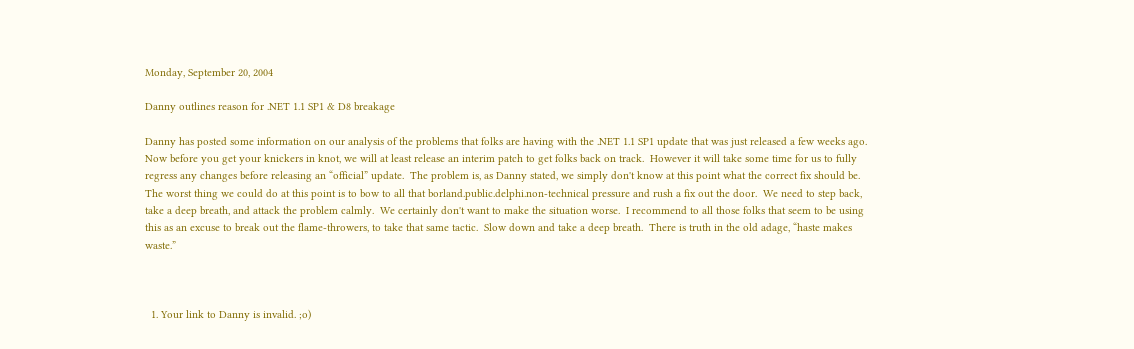Monday, September 20, 2004

Danny outlines reason for .NET 1.1 SP1 & D8 breakage

Danny has posted some information on our analysis of the problems that folks are having with the .NET 1.1 SP1 update that was just released a few weeks ago.  Now before you get your knickers in knot, we will at least release an interim patch to get folks back on track.  However it will take some time for us to fully regress any changes before releasing an “official” update.  The problem is, as Danny stated, we simply don't know at this point what the correct fix should be.  The worst thing we could do at this point is to bow to all that borland.public.delphi.non-technical pressure and rush a fix out the door.  We need to step back, take a deep breath, and attack the problem calmly.  We certainly don't want to make the situation worse.  I recommend to all those folks that seem to be using this as an excuse to break out the flame-throwers, to take that same tactic.  Slow down and take a deep breath.  There is truth in the old adage, “haste makes waste.”



  1. Your link to Danny is invalid. ;o)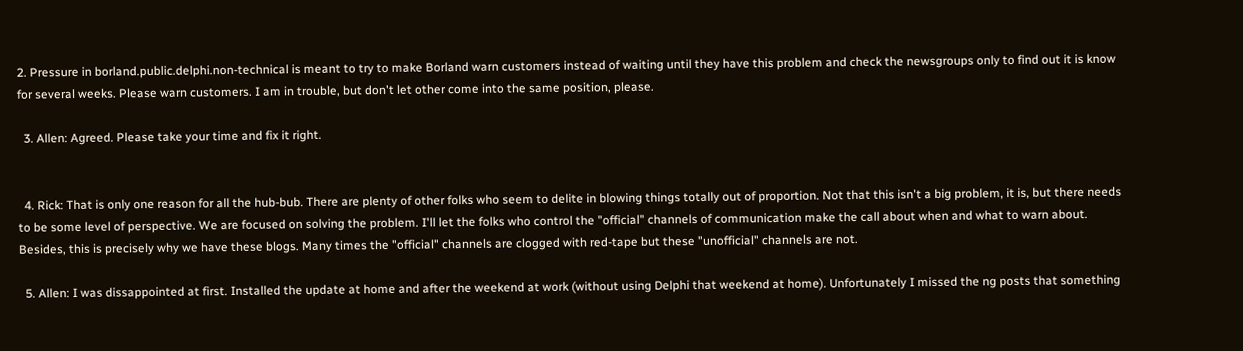2. Pressure in borland.public.delphi.non-technical is meant to try to make Borland warn customers instead of waiting until they have this problem and check the newsgroups only to find out it is know for several weeks. Please warn customers. I am in trouble, but don't let other come into the same position, please.

  3. Allen: Agreed. Please take your time and fix it right.


  4. Rick: That is only one reason for all the hub-bub. There are plenty of other folks who seem to delite in blowing things totally out of proportion. Not that this isn't a big problem, it is, but there needs to be some level of perspective. We are focused on solving the problem. I'll let the folks who control the "official" channels of communication make the call about when and what to warn about. Besides, this is precisely why we have these blogs. Many times the "official" channels are clogged with red-tape but these "unofficial" channels are not.

  5. Allen: I was dissappointed at first. Installed the update at home and after the weekend at work (without using Delphi that weekend at home). Unfortunately I missed the ng posts that something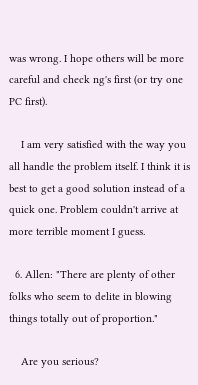was wrong. I hope others will be more careful and check ng's first (or try one PC first).

    I am very satisfied with the way you all handle the problem itself. I think it is best to get a good solution instead of a quick one. Problem couldn't arrive at more terrible moment I guess.

  6. Allen: "There are plenty of other folks who seem to delite in blowing things totally out of proportion."

    Are you serious?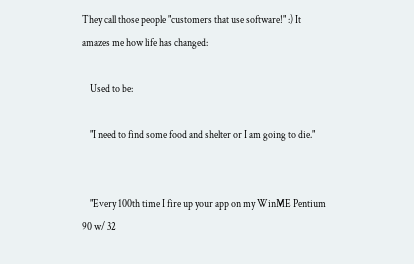They call those people "customers that use software!" :) It amazes me how life has changed:

    Used to be:

    "I need to find some food and shelter or I am going to die."


    "Every 100th time I fire up your app on my WinME Pentium 90 w/ 32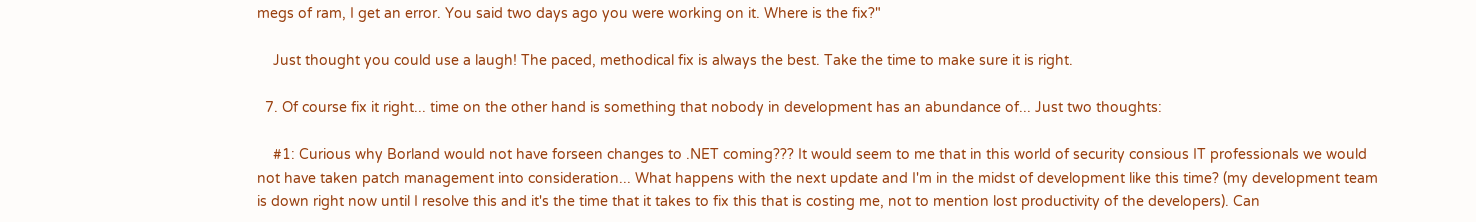megs of ram, I get an error. You said two days ago you were working on it. Where is the fix?"

    Just thought you could use a laugh! The paced, methodical fix is always the best. Take the time to make sure it is right.

  7. Of course fix it right... time on the other hand is something that nobody in development has an abundance of... Just two thoughts:

    #1: Curious why Borland would not have forseen changes to .NET coming??? It would seem to me that in this world of security consious IT professionals we would not have taken patch management into consideration... What happens with the next update and I'm in the midst of development like this time? (my development team is down right now until I resolve this and it's the time that it takes to fix this that is costing me, not to mention lost productivity of the developers). Can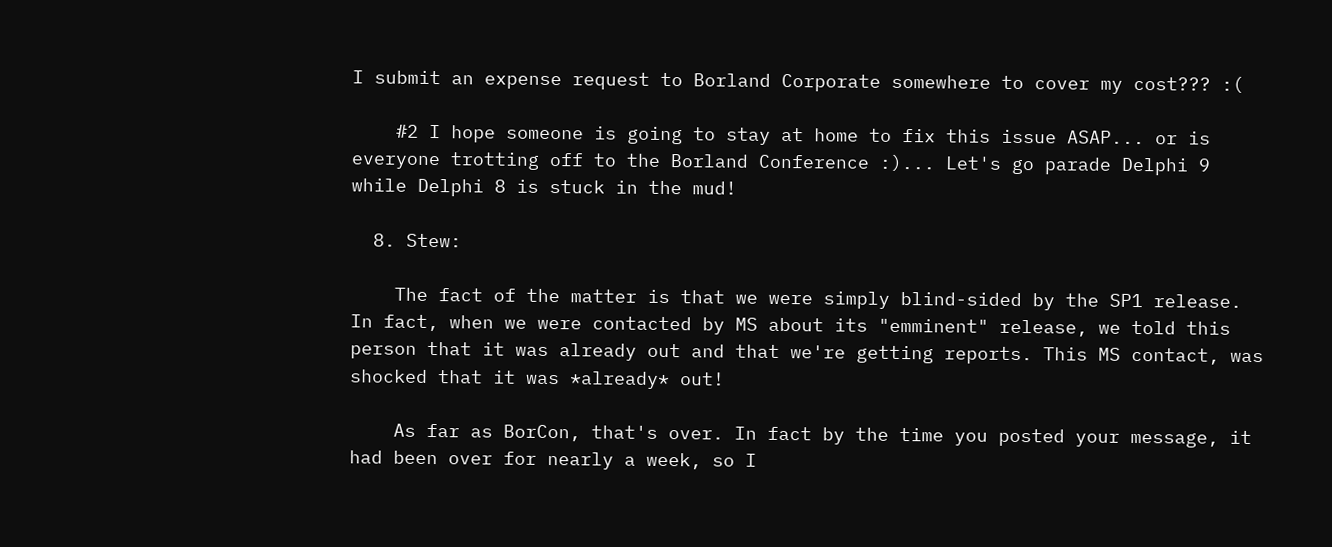I submit an expense request to Borland Corporate somewhere to cover my cost??? :(

    #2 I hope someone is going to stay at home to fix this issue ASAP... or is everyone trotting off to the Borland Conference :)... Let's go parade Delphi 9 while Delphi 8 is stuck in the mud!

  8. Stew:

    The fact of the matter is that we were simply blind-sided by the SP1 release. In fact, when we were contacted by MS about its "emminent" release, we told this person that it was already out and that we're getting reports. This MS contact, was shocked that it was *already* out!

    As far as BorCon, that's over. In fact by the time you posted your message, it had been over for nearly a week, so I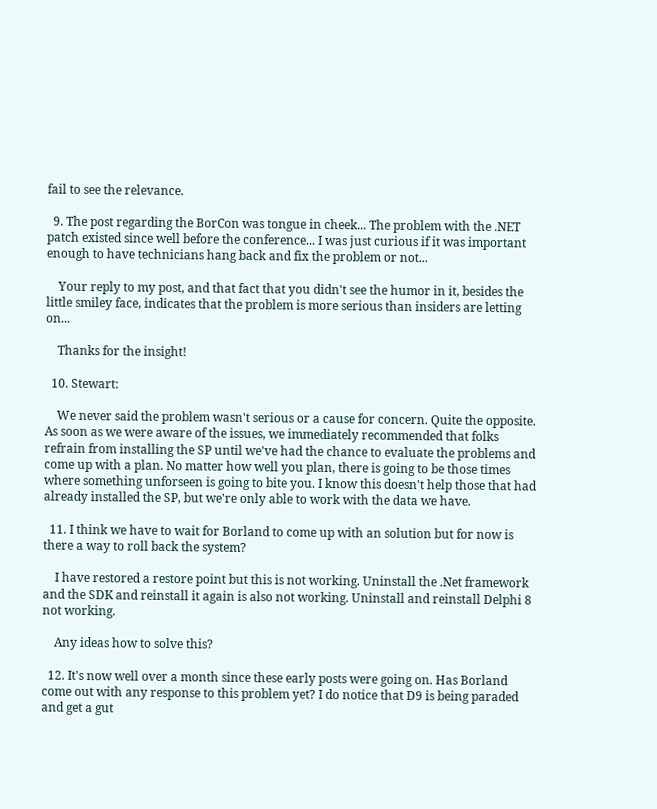fail to see the relevance.

  9. The post regarding the BorCon was tongue in cheek... The problem with the .NET patch existed since well before the conference... I was just curious if it was important enough to have technicians hang back and fix the problem or not...

    Your reply to my post, and that fact that you didn't see the humor in it, besides the little smiley face, indicates that the problem is more serious than insiders are letting on...

    Thanks for the insight!

  10. Stewart:

    We never said the problem wasn't serious or a cause for concern. Quite the opposite. As soon as we were aware of the issues, we immediately recommended that folks refrain from installing the SP until we've had the chance to evaluate the problems and come up with a plan. No matter how well you plan, there is going to be those times where something unforseen is going to bite you. I know this doesn't help those that had already installed the SP, but we're only able to work with the data we have.

  11. I think we have to wait for Borland to come up with an solution but for now is there a way to roll back the system?

    I have restored a restore point but this is not working. Uninstall the .Net framework and the SDK and reinstall it again is also not working. Uninstall and reinstall Delphi 8 not working.

    Any ideas how to solve this?

  12. It's now well over a month since these early posts were going on. Has Borland come out with any response to this problem yet? I do notice that D9 is being paraded and get a gut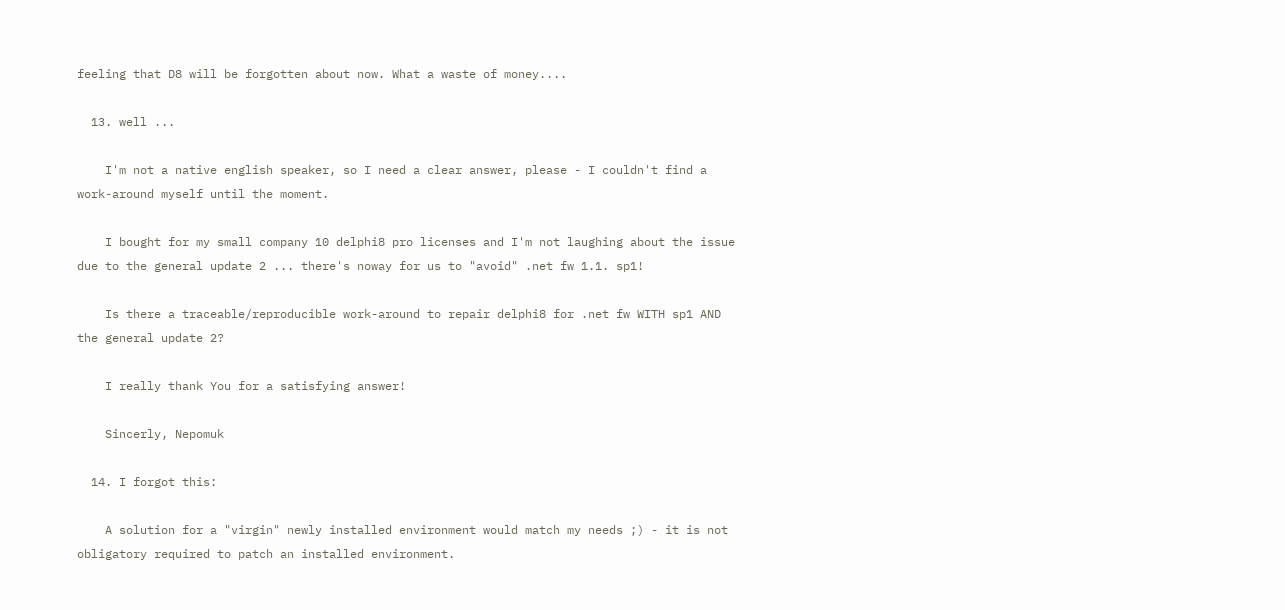feeling that D8 will be forgotten about now. What a waste of money....

  13. well ...

    I'm not a native english speaker, so I need a clear answer, please - I couldn't find a work-around myself until the moment.

    I bought for my small company 10 delphi8 pro licenses and I'm not laughing about the issue due to the general update 2 ... there's noway for us to "avoid" .net fw 1.1. sp1!

    Is there a traceable/reproducible work-around to repair delphi8 for .net fw WITH sp1 AND the general update 2?

    I really thank You for a satisfying answer!

    Sincerly, Nepomuk

  14. I forgot this:

    A solution for a "virgin" newly installed environment would match my needs ;) - it is not obligatory required to patch an installed environment.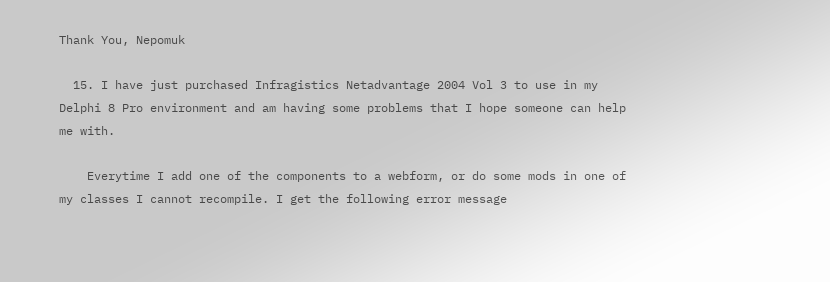Thank You, Nepomuk

  15. I have just purchased Infragistics Netadvantage 2004 Vol 3 to use in my Delphi 8 Pro environment and am having some problems that I hope someone can help me with.

    Everytime I add one of the components to a webform, or do some mods in one of my classes I cannot recompile. I get the following error message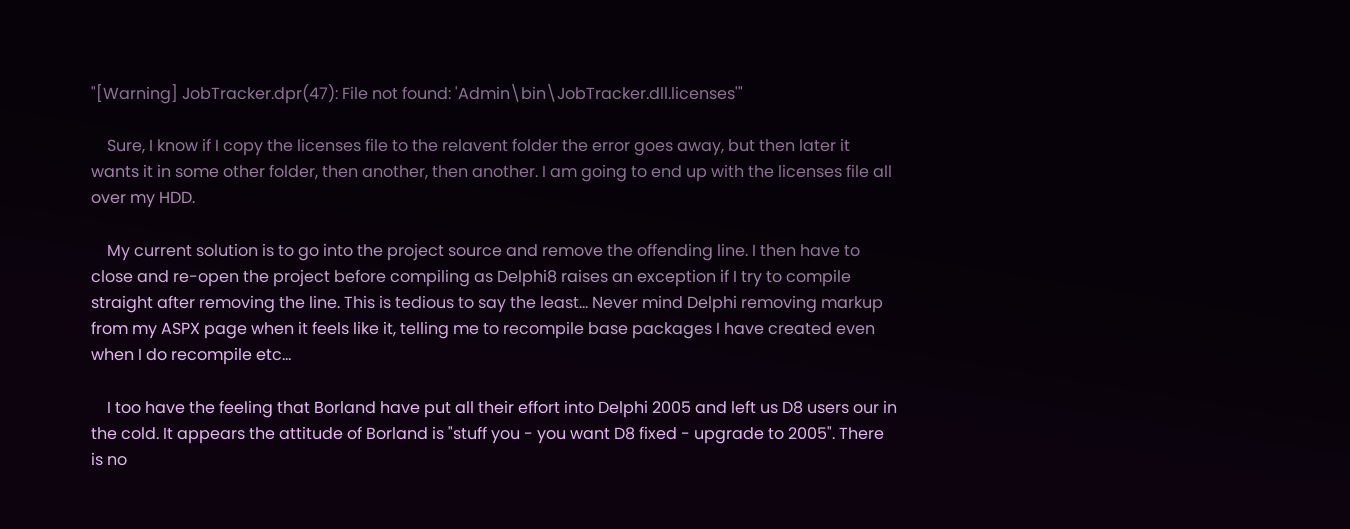"[Warning] JobTracker.dpr(47): File not found: 'Admin\bin\JobTracker.dll.licenses'"

    Sure, I know if I copy the licenses file to the relavent folder the error goes away, but then later it wants it in some other folder, then another, then another. I am going to end up with the licenses file all over my HDD.

    My current solution is to go into the project source and remove the offending line. I then have to close and re-open the project before compiling as Delphi8 raises an exception if I try to compile straight after removing the line. This is tedious to say the least... Never mind Delphi removing markup from my ASPX page when it feels like it, telling me to recompile base packages I have created even when I do recompile etc...

    I too have the feeling that Borland have put all their effort into Delphi 2005 and left us D8 users our in the cold. It appears the attitude of Borland is "stuff you - you want D8 fixed - upgrade to 2005". There is no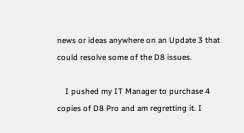news or ideas anywhere on an Update 3 that could resolve some of the D8 issues.

    I pushed my IT Manager to purchase 4 copies of D8 Pro and am regretting it. I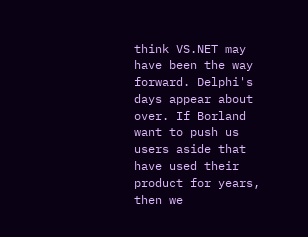think VS.NET may have been the way forward. Delphi's days appear about over. If Borland want to push us users aside that have used their product for years, then we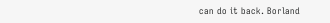can do it back. Borland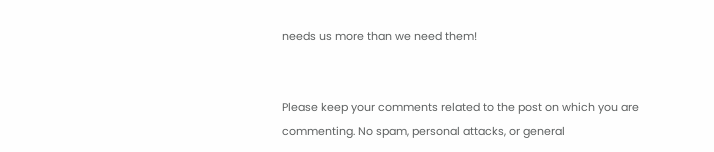needs us more than we need them!


Please keep your comments related to the post on which you are commenting. No spam, personal attacks, or general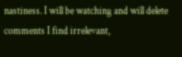nastiness. I will be watching and will delete comments I find irrelevant,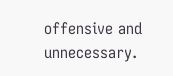offensive and unnecessary.